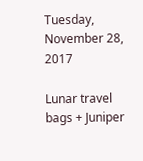Tuesday, November 28, 2017

Lunar travel bags + Juniper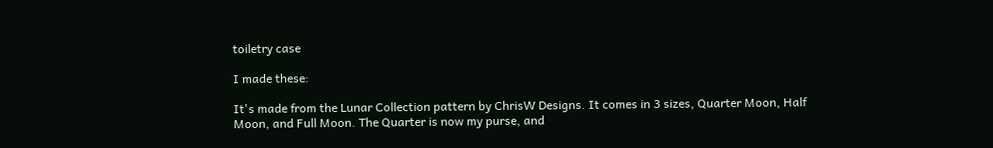toiletry case

I made these:

It's made from the Lunar Collection pattern by ChrisW Designs. It comes in 3 sizes, Quarter Moon, Half Moon, and Full Moon. The Quarter is now my purse, and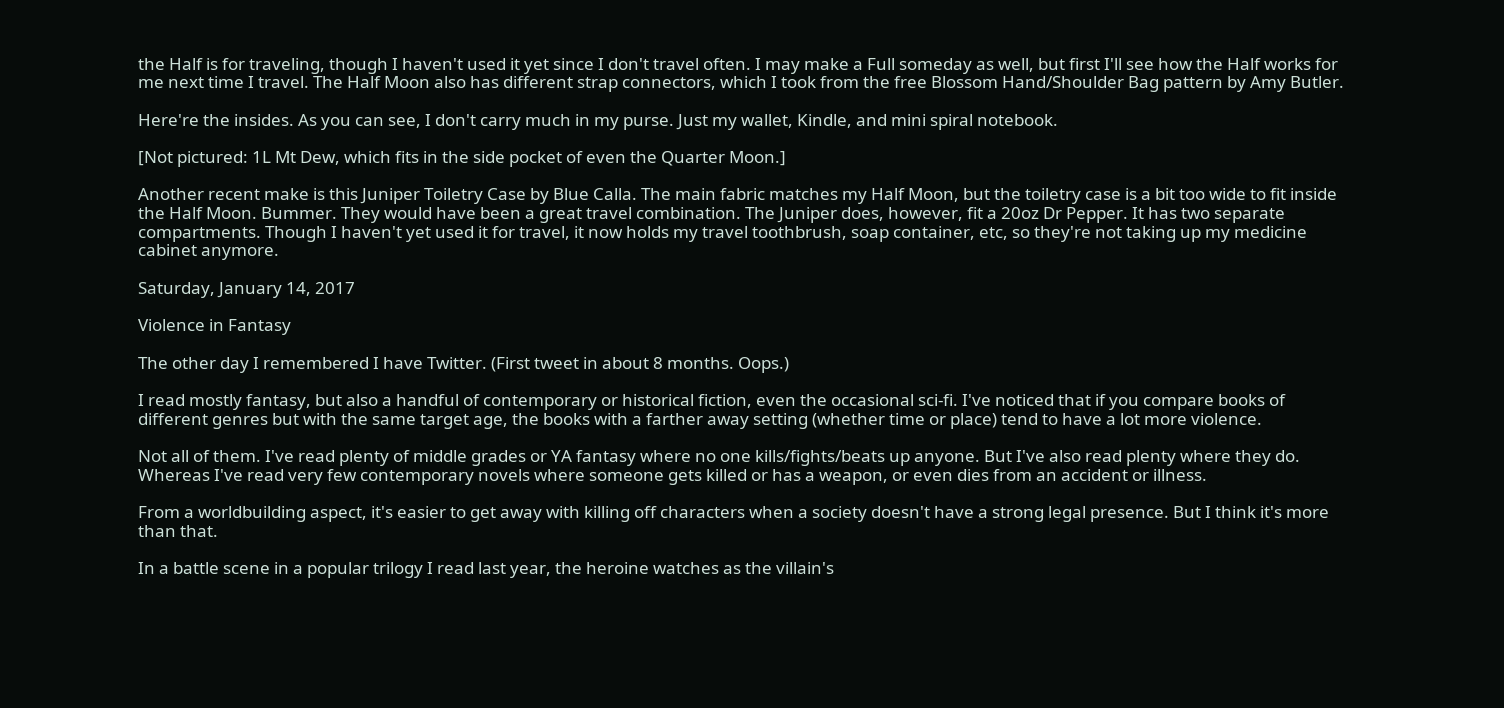the Half is for traveling, though I haven't used it yet since I don't travel often. I may make a Full someday as well, but first I'll see how the Half works for me next time I travel. The Half Moon also has different strap connectors, which I took from the free Blossom Hand/Shoulder Bag pattern by Amy Butler.

Here're the insides. As you can see, I don't carry much in my purse. Just my wallet, Kindle, and mini spiral notebook.

[Not pictured: 1L Mt Dew, which fits in the side pocket of even the Quarter Moon.]

Another recent make is this Juniper Toiletry Case by Blue Calla. The main fabric matches my Half Moon, but the toiletry case is a bit too wide to fit inside the Half Moon. Bummer. They would have been a great travel combination. The Juniper does, however, fit a 20oz Dr Pepper. It has two separate compartments. Though I haven't yet used it for travel, it now holds my travel toothbrush, soap container, etc, so they're not taking up my medicine cabinet anymore.

Saturday, January 14, 2017

Violence in Fantasy

The other day I remembered I have Twitter. (First tweet in about 8 months. Oops.)

I read mostly fantasy, but also a handful of contemporary or historical fiction, even the occasional sci-fi. I've noticed that if you compare books of different genres but with the same target age, the books with a farther away setting (whether time or place) tend to have a lot more violence.

Not all of them. I've read plenty of middle grades or YA fantasy where no one kills/fights/beats up anyone. But I've also read plenty where they do. Whereas I've read very few contemporary novels where someone gets killed or has a weapon, or even dies from an accident or illness.

From a worldbuilding aspect, it's easier to get away with killing off characters when a society doesn't have a strong legal presence. But I think it's more than that.

In a battle scene in a popular trilogy I read last year, the heroine watches as the villain's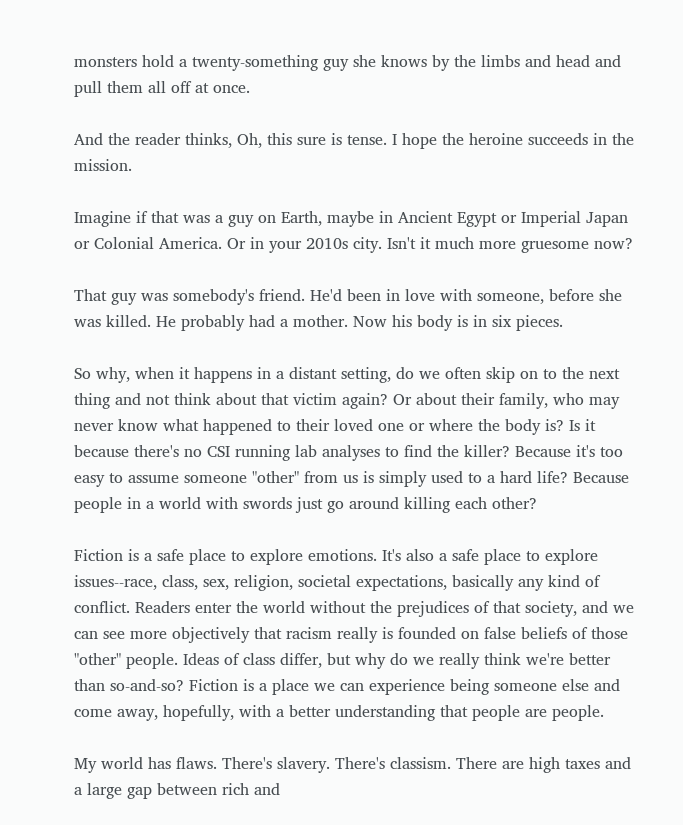monsters hold a twenty-something guy she knows by the limbs and head and pull them all off at once.

And the reader thinks, Oh, this sure is tense. I hope the heroine succeeds in the mission.

Imagine if that was a guy on Earth, maybe in Ancient Egypt or Imperial Japan or Colonial America. Or in your 2010s city. Isn't it much more gruesome now?

That guy was somebody's friend. He'd been in love with someone, before she was killed. He probably had a mother. Now his body is in six pieces.

So why, when it happens in a distant setting, do we often skip on to the next thing and not think about that victim again? Or about their family, who may never know what happened to their loved one or where the body is? Is it because there's no CSI running lab analyses to find the killer? Because it's too easy to assume someone "other" from us is simply used to a hard life? Because people in a world with swords just go around killing each other?

Fiction is a safe place to explore emotions. It's also a safe place to explore issues--race, class, sex, religion, societal expectations, basically any kind of conflict. Readers enter the world without the prejudices of that society, and we can see more objectively that racism really is founded on false beliefs of those "other" people. Ideas of class differ, but why do we really think we're better than so-and-so? Fiction is a place we can experience being someone else and come away, hopefully, with a better understanding that people are people.

My world has flaws. There's slavery. There's classism. There are high taxes and a large gap between rich and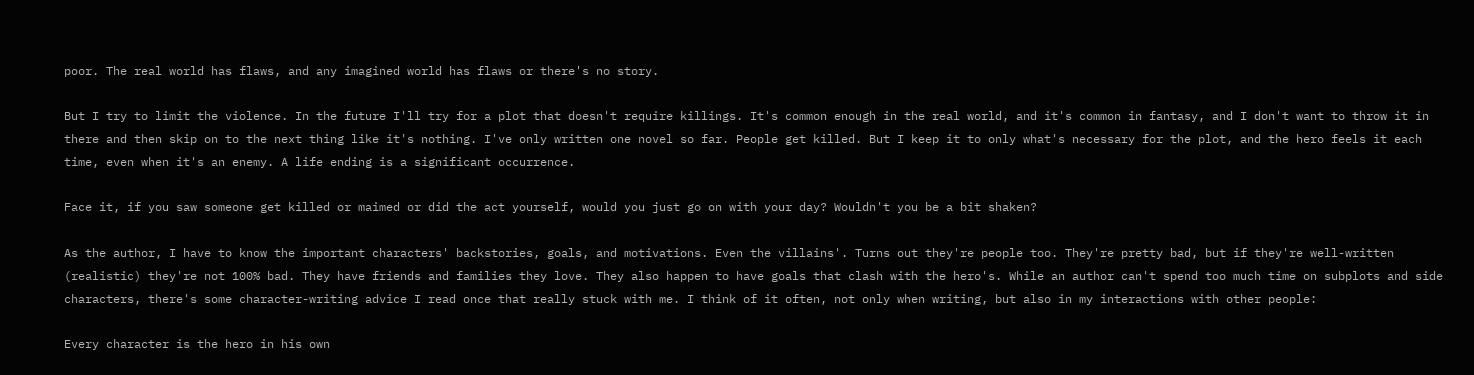poor. The real world has flaws, and any imagined world has flaws or there's no story.

But I try to limit the violence. In the future I'll try for a plot that doesn't require killings. It's common enough in the real world, and it's common in fantasy, and I don't want to throw it in there and then skip on to the next thing like it's nothing. I've only written one novel so far. People get killed. But I keep it to only what's necessary for the plot, and the hero feels it each time, even when it's an enemy. A life ending is a significant occurrence.

Face it, if you saw someone get killed or maimed or did the act yourself, would you just go on with your day? Wouldn't you be a bit shaken?

As the author, I have to know the important characters' backstories, goals, and motivations. Even the villains'. Turns out they're people too. They're pretty bad, but if they're well-written (realistic) they're not 100% bad. They have friends and families they love. They also happen to have goals that clash with the hero's. While an author can't spend too much time on subplots and side characters, there's some character-writing advice I read once that really stuck with me. I think of it often, not only when writing, but also in my interactions with other people:

Every character is the hero in his own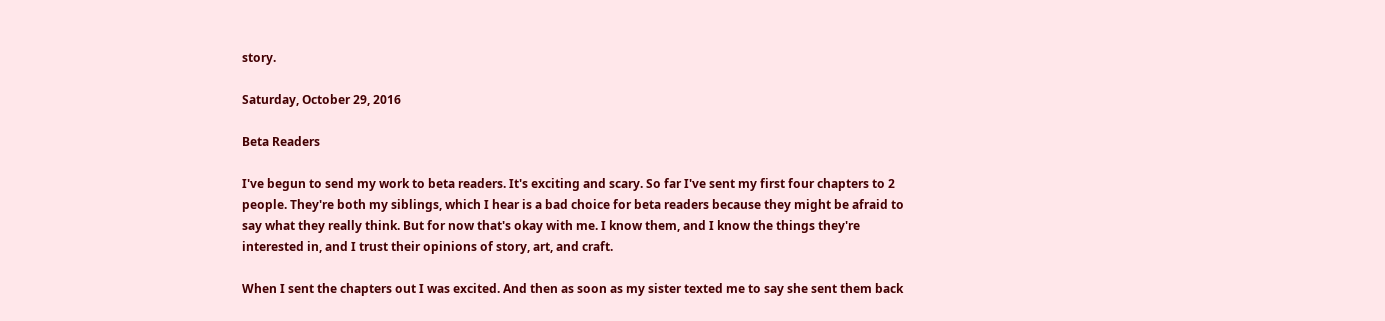story.

Saturday, October 29, 2016

Beta Readers

I've begun to send my work to beta readers. It's exciting and scary. So far I've sent my first four chapters to 2 people. They're both my siblings, which I hear is a bad choice for beta readers because they might be afraid to say what they really think. But for now that's okay with me. I know them, and I know the things they're interested in, and I trust their opinions of story, art, and craft.

When I sent the chapters out I was excited. And then as soon as my sister texted me to say she sent them back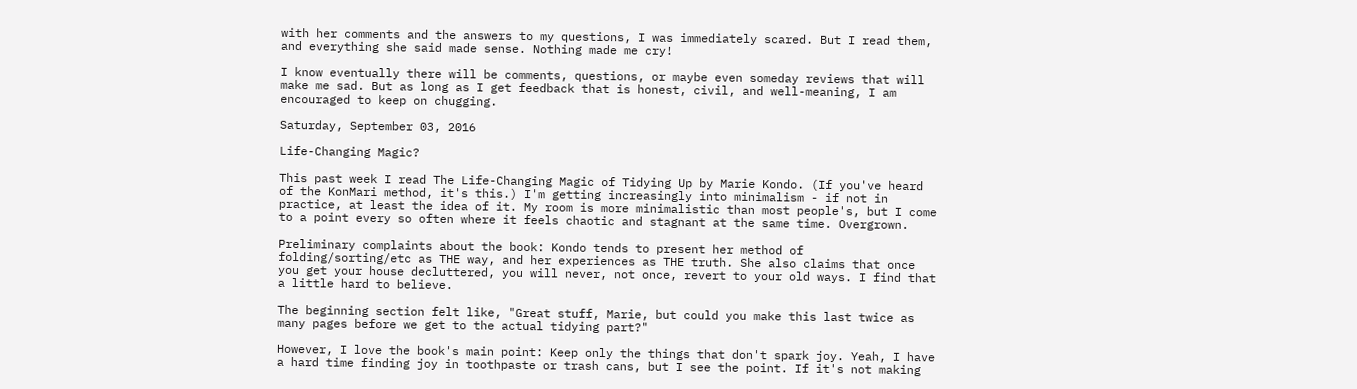with her comments and the answers to my questions, I was immediately scared. But I read them, and everything she said made sense. Nothing made me cry!

I know eventually there will be comments, questions, or maybe even someday reviews that will make me sad. But as long as I get feedback that is honest, civil, and well-meaning, I am encouraged to keep on chugging.

Saturday, September 03, 2016

Life-Changing Magic?

This past week I read The Life-Changing Magic of Tidying Up by Marie Kondo. (If you've heard of the KonMari method, it's this.) I'm getting increasingly into minimalism - if not in practice, at least the idea of it. My room is more minimalistic than most people's, but I come to a point every so often where it feels chaotic and stagnant at the same time. Overgrown.

Preliminary complaints about the book: Kondo tends to present her method of folding/sorting/etc as THE way, and her experiences as THE truth. She also claims that once you get your house decluttered, you will never, not once, revert to your old ways. I find that a little hard to believe.

The beginning section felt like, "Great stuff, Marie, but could you make this last twice as many pages before we get to the actual tidying part?"

However, I love the book's main point: Keep only the things that don't spark joy. Yeah, I have a hard time finding joy in toothpaste or trash cans, but I see the point. If it's not making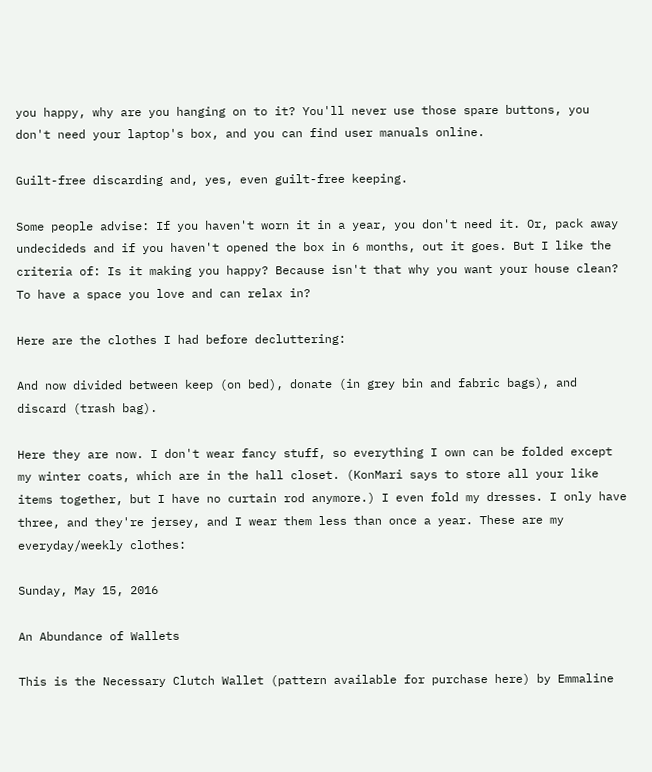you happy, why are you hanging on to it? You'll never use those spare buttons, you don't need your laptop's box, and you can find user manuals online.

Guilt-free discarding and, yes, even guilt-free keeping.

Some people advise: If you haven't worn it in a year, you don't need it. Or, pack away undecideds and if you haven't opened the box in 6 months, out it goes. But I like the criteria of: Is it making you happy? Because isn't that why you want your house clean? To have a space you love and can relax in?

Here are the clothes I had before decluttering:

And now divided between keep (on bed), donate (in grey bin and fabric bags), and discard (trash bag).

Here they are now. I don't wear fancy stuff, so everything I own can be folded except my winter coats, which are in the hall closet. (KonMari says to store all your like items together, but I have no curtain rod anymore.) I even fold my dresses. I only have three, and they're jersey, and I wear them less than once a year. These are my everyday/weekly clothes:

Sunday, May 15, 2016

An Abundance of Wallets

This is the Necessary Clutch Wallet (pattern available for purchase here) by Emmaline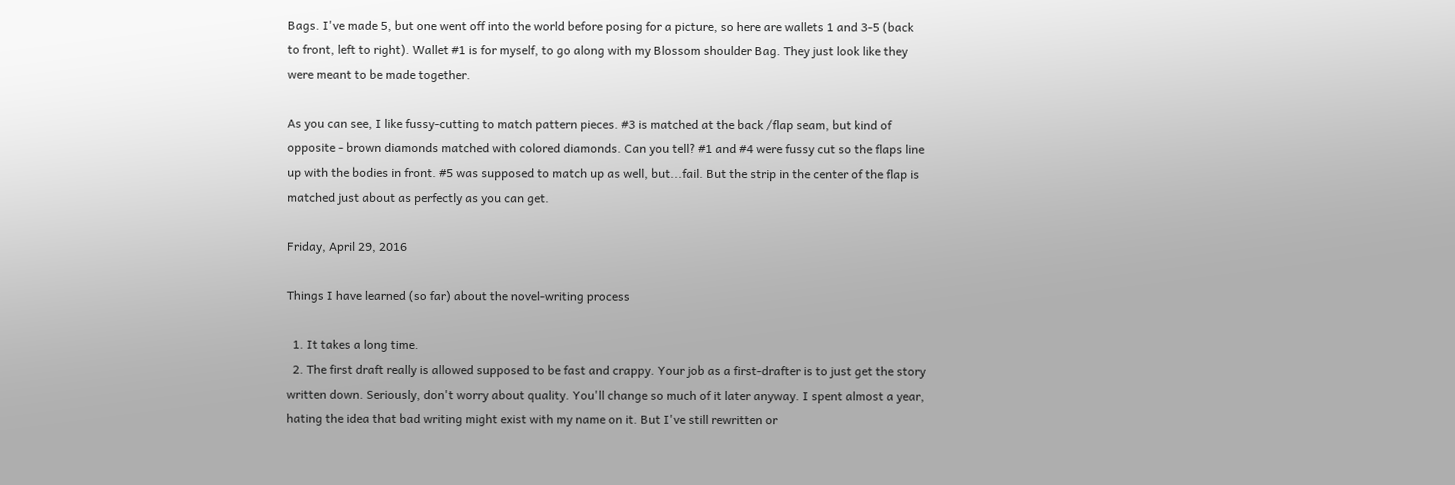Bags. I've made 5, but one went off into the world before posing for a picture, so here are wallets 1 and 3-5 (back to front, left to right). Wallet #1 is for myself, to go along with my Blossom shoulder Bag. They just look like they were meant to be made together.

As you can see, I like fussy-cutting to match pattern pieces. #3 is matched at the back /flap seam, but kind of opposite - brown diamonds matched with colored diamonds. Can you tell? #1 and #4 were fussy cut so the flaps line up with the bodies in front. #5 was supposed to match up as well, but...fail. But the strip in the center of the flap is matched just about as perfectly as you can get.

Friday, April 29, 2016

Things I have learned (so far) about the novel-writing process

  1. It takes a long time.
  2. The first draft really is allowed supposed to be fast and crappy. Your job as a first-drafter is to just get the story written down. Seriously, don't worry about quality. You'll change so much of it later anyway. I spent almost a year, hating the idea that bad writing might exist with my name on it. But I've still rewritten or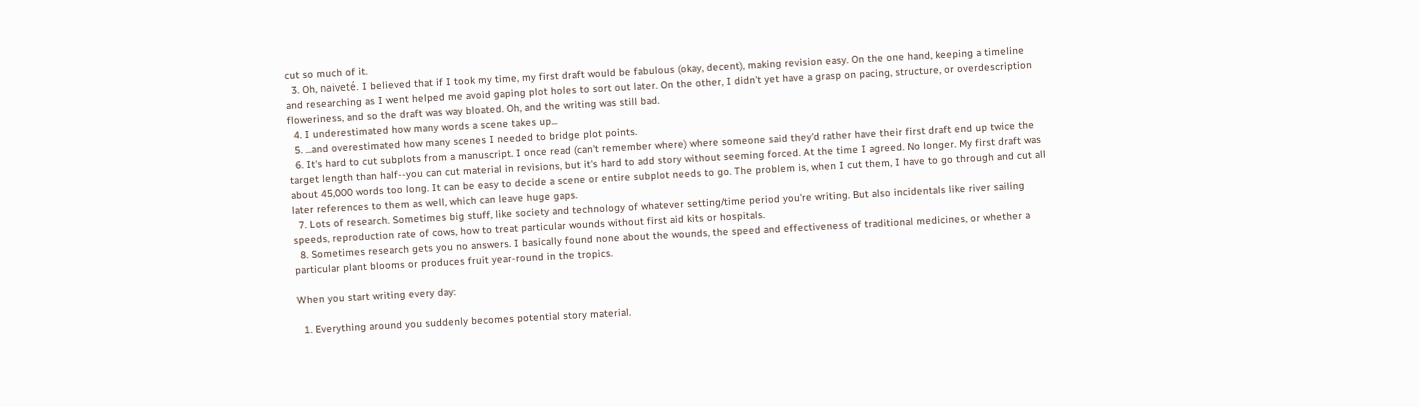cut so much of it.
  3. Oh, naiveté. I believed that if I took my time, my first draft would be fabulous (okay, decent), making revision easy. On the one hand, keeping a timeline and researching as I went helped me avoid gaping plot holes to sort out later. On the other, I didn't yet have a grasp on pacing, structure, or overdescription floweriness, and so the draft was way bloated. Oh, and the writing was still bad.
  4. I underestimated how many words a scene takes up...
  5. ...and overestimated how many scenes I needed to bridge plot points.
  6. It's hard to cut subplots from a manuscript. I once read (can't remember where) where someone said they'd rather have their first draft end up twice the target length than half--you can cut material in revisions, but it's hard to add story without seeming forced. At the time I agreed. No longer. My first draft was about 45,000 words too long. It can be easy to decide a scene or entire subplot needs to go. The problem is, when I cut them, I have to go through and cut all later references to them as well, which can leave huge gaps.
  7. Lots of research. Sometimes big stuff, like society and technology of whatever setting/time period you're writing. But also incidentals like river sailing speeds, reproduction rate of cows, how to treat particular wounds without first aid kits or hospitals.
  8. Sometimes research gets you no answers. I basically found none about the wounds, the speed and effectiveness of traditional medicines, or whether a particular plant blooms or produces fruit year-round in the tropics.

When you start writing every day:

  1. Everything around you suddenly becomes potential story material.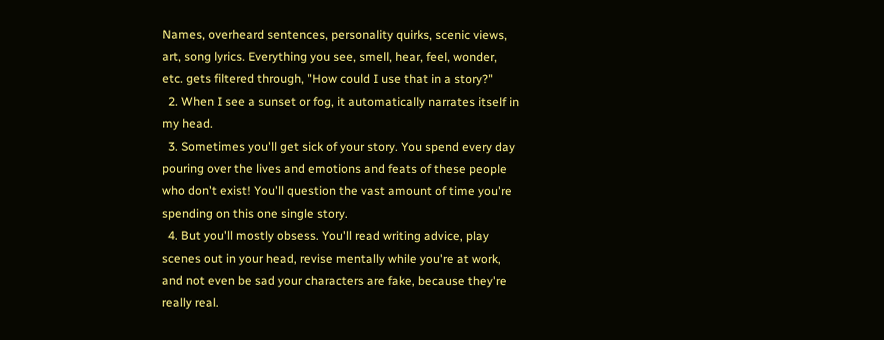Names, overheard sentences, personality quirks, scenic views, art, song lyrics. Everything you see, smell, hear, feel, wonder, etc. gets filtered through, "How could I use that in a story?"
  2. When I see a sunset or fog, it automatically narrates itself in my head.
  3. Sometimes you'll get sick of your story. You spend every day pouring over the lives and emotions and feats of these people who don't exist! You'll question the vast amount of time you're spending on this one single story.
  4. But you'll mostly obsess. You'll read writing advice, play scenes out in your head, revise mentally while you're at work, and not even be sad your characters are fake, because they're really real.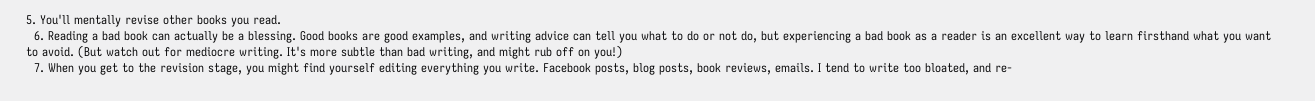5. You'll mentally revise other books you read.
  6. Reading a bad book can actually be a blessing. Good books are good examples, and writing advice can tell you what to do or not do, but experiencing a bad book as a reader is an excellent way to learn firsthand what you want to avoid. (But watch out for mediocre writing. It's more subtle than bad writing, and might rub off on you!)
  7. When you get to the revision stage, you might find yourself editing everything you write. Facebook posts, blog posts, book reviews, emails. I tend to write too bloated, and re-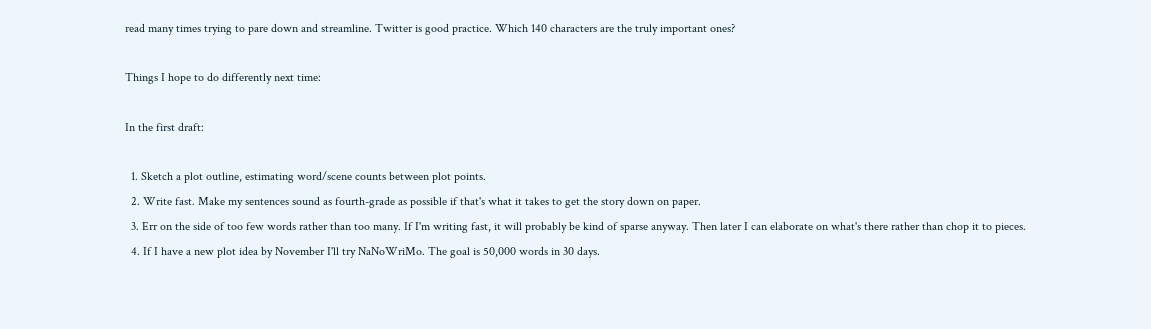read many times trying to pare down and streamline. Twitter is good practice. Which 140 characters are the truly important ones?

Things I hope to do differently next time:

In the first draft:

  1. Sketch a plot outline, estimating word/scene counts between plot points.
  2. Write fast. Make my sentences sound as fourth-grade as possible if that's what it takes to get the story down on paper.
  3. Err on the side of too few words rather than too many. If I'm writing fast, it will probably be kind of sparse anyway. Then later I can elaborate on what's there rather than chop it to pieces.
  4. If I have a new plot idea by November I'll try NaNoWriMo. The goal is 50,000 words in 30 days.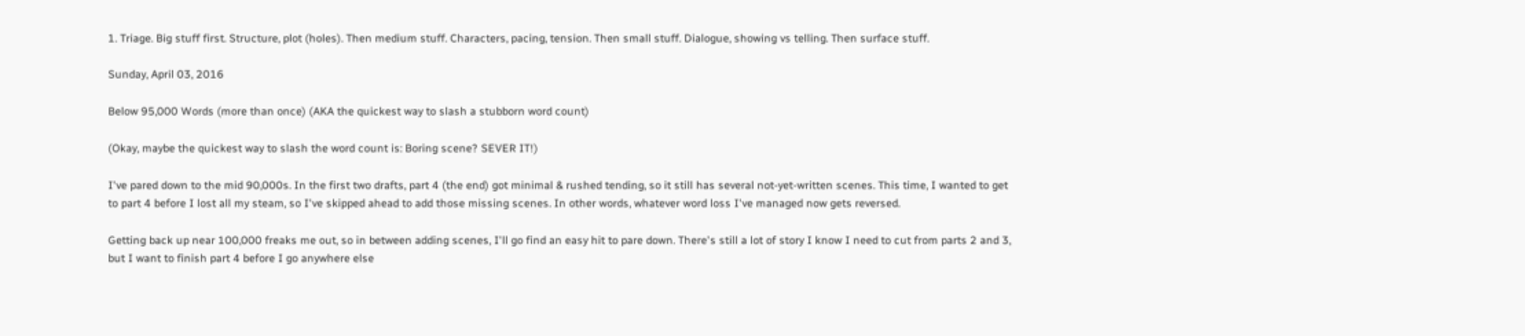1. Triage. Big stuff first. Structure, plot (holes). Then medium stuff. Characters, pacing, tension. Then small stuff. Dialogue, showing vs telling. Then surface stuff.

Sunday, April 03, 2016

Below 95,000 Words (more than once) (AKA the quickest way to slash a stubborn word count)

(Okay, maybe the quickest way to slash the word count is: Boring scene? SEVER IT!)

I've pared down to the mid 90,000s. In the first two drafts, part 4 (the end) got minimal & rushed tending, so it still has several not-yet-written scenes. This time, I wanted to get to part 4 before I lost all my steam, so I've skipped ahead to add those missing scenes. In other words, whatever word loss I've managed now gets reversed.

Getting back up near 100,000 freaks me out, so in between adding scenes, I'll go find an easy hit to pare down. There's still a lot of story I know I need to cut from parts 2 and 3, but I want to finish part 4 before I go anywhere else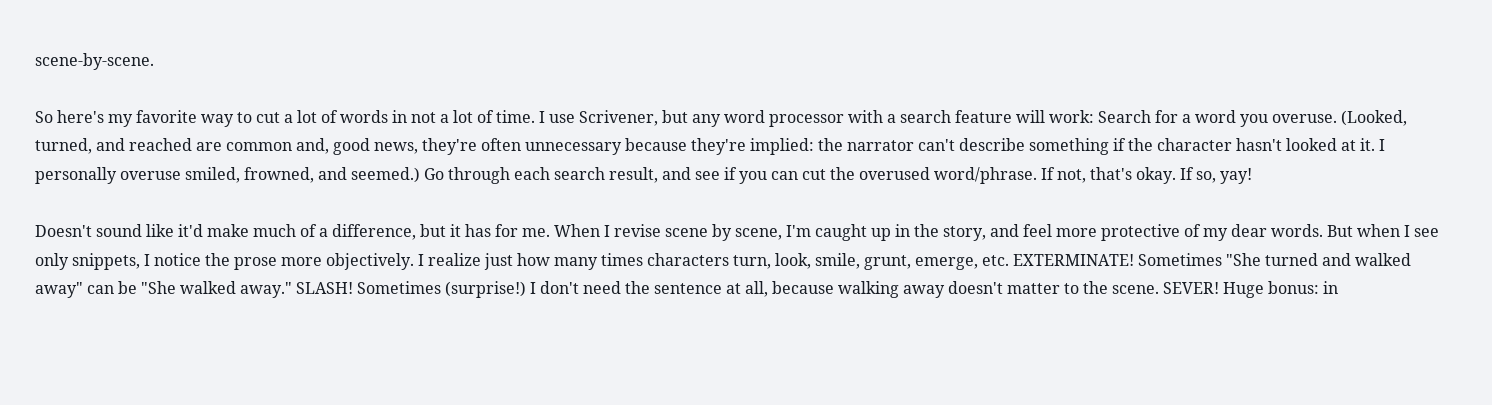scene-by-scene.

So here's my favorite way to cut a lot of words in not a lot of time. I use Scrivener, but any word processor with a search feature will work: Search for a word you overuse. (Looked, turned, and reached are common and, good news, they're often unnecessary because they're implied: the narrator can't describe something if the character hasn't looked at it. I personally overuse smiled, frowned, and seemed.) Go through each search result, and see if you can cut the overused word/phrase. If not, that's okay. If so, yay!

Doesn't sound like it'd make much of a difference, but it has for me. When I revise scene by scene, I'm caught up in the story, and feel more protective of my dear words. But when I see only snippets, I notice the prose more objectively. I realize just how many times characters turn, look, smile, grunt, emerge, etc. EXTERMINATE! Sometimes "She turned and walked away" can be "She walked away." SLASH! Sometimes (surprise!) I don't need the sentence at all, because walking away doesn't matter to the scene. SEVER! Huge bonus: in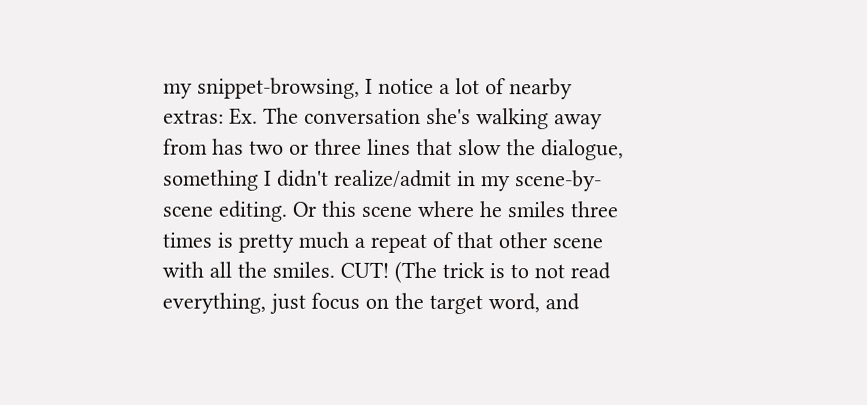my snippet-browsing, I notice a lot of nearby extras: Ex. The conversation she's walking away from has two or three lines that slow the dialogue, something I didn't realize/admit in my scene-by-scene editing. Or this scene where he smiles three times is pretty much a repeat of that other scene with all the smiles. CUT! (The trick is to not read everything, just focus on the target word, and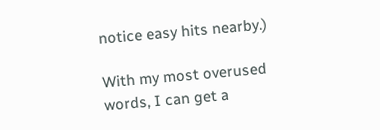notice easy hits nearby.)

With my most overused words, I can get a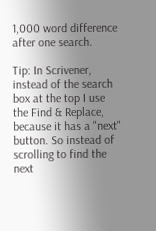1,000 word difference after one search.

Tip: In Scrivener, instead of the search box at the top I use the Find & Replace, because it has a "next" button. So instead of scrolling to find the next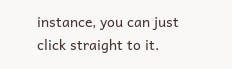instance, you can just click straight to it.